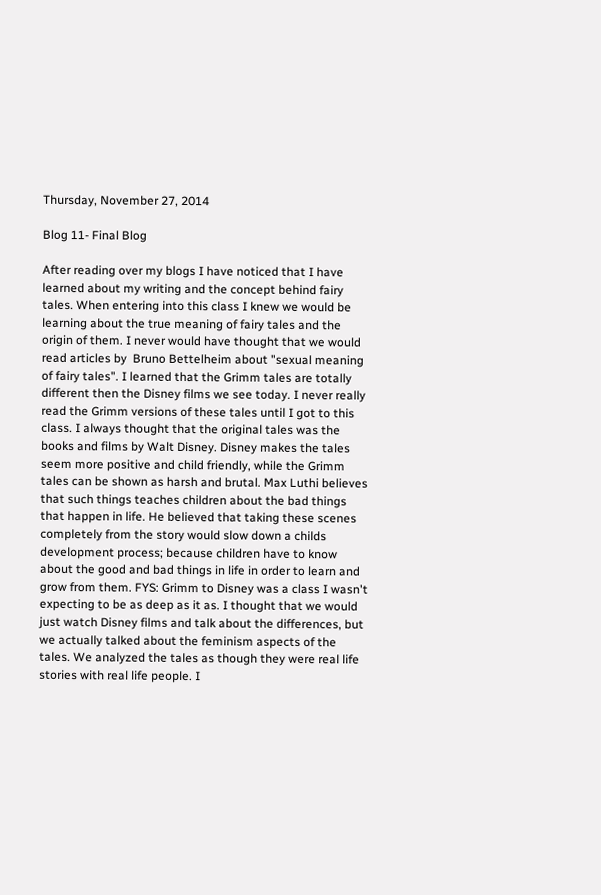Thursday, November 27, 2014

Blog 11- Final Blog

After reading over my blogs I have noticed that I have learned about my writing and the concept behind fairy tales. When entering into this class I knew we would be learning about the true meaning of fairy tales and the origin of them. I never would have thought that we would read articles by  Bruno Bettelheim about "sexual meaning of fairy tales". I learned that the Grimm tales are totally different then the Disney films we see today. I never really read the Grimm versions of these tales until I got to this class. I always thought that the original tales was the books and films by Walt Disney. Disney makes the tales seem more positive and child friendly, while the Grimm tales can be shown as harsh and brutal. Max Luthi believes that such things teaches children about the bad things that happen in life. He believed that taking these scenes completely from the story would slow down a childs development process; because children have to know about the good and bad things in life in order to learn and grow from them. FYS: Grimm to Disney was a class I wasn't expecting to be as deep as it as. I thought that we would just watch Disney films and talk about the differences, but we actually talked about the feminism aspects of the tales. We analyzed the tales as though they were real life stories with real life people. I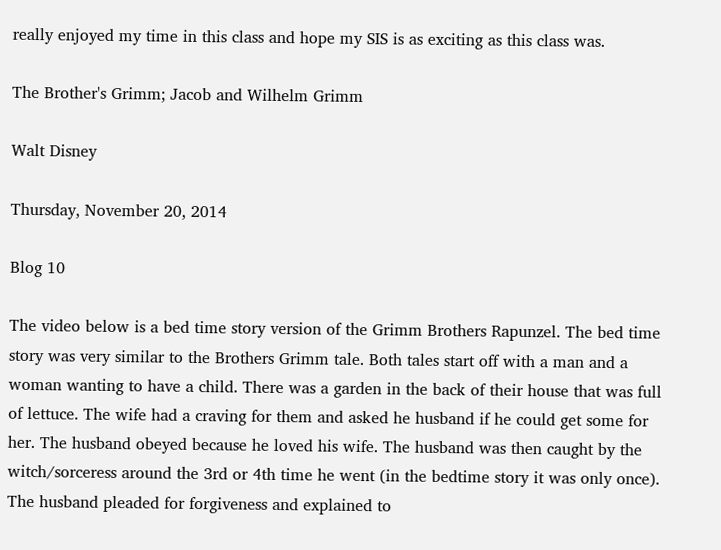really enjoyed my time in this class and hope my SIS is as exciting as this class was.

The Brother's Grimm; Jacob and Wilhelm Grimm

Walt Disney

Thursday, November 20, 2014

Blog 10

The video below is a bed time story version of the Grimm Brothers Rapunzel. The bed time story was very similar to the Brothers Grimm tale. Both tales start off with a man and a woman wanting to have a child. There was a garden in the back of their house that was full of lettuce. The wife had a craving for them and asked he husband if he could get some for her. The husband obeyed because he loved his wife. The husband was then caught by the witch/sorceress around the 3rd or 4th time he went (in the bedtime story it was only once). The husband pleaded for forgiveness and explained to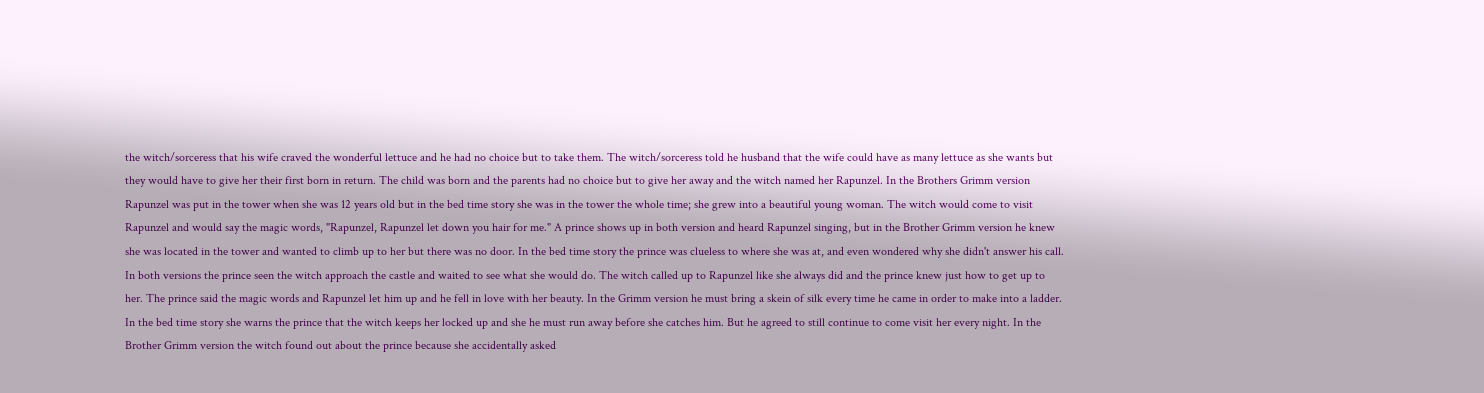the witch/sorceress that his wife craved the wonderful lettuce and he had no choice but to take them. The witch/sorceress told he husband that the wife could have as many lettuce as she wants but they would have to give her their first born in return. The child was born and the parents had no choice but to give her away and the witch named her Rapunzel. In the Brothers Grimm version Rapunzel was put in the tower when she was 12 years old but in the bed time story she was in the tower the whole time; she grew into a beautiful young woman. The witch would come to visit Rapunzel and would say the magic words, "Rapunzel, Rapunzel let down you hair for me." A prince shows up in both version and heard Rapunzel singing, but in the Brother Grimm version he knew she was located in the tower and wanted to climb up to her but there was no door. In the bed time story the prince was clueless to where she was at, and even wondered why she didn't answer his call. In both versions the prince seen the witch approach the castle and waited to see what she would do. The witch called up to Rapunzel like she always did and the prince knew just how to get up to her. The prince said the magic words and Rapunzel let him up and he fell in love with her beauty. In the Grimm version he must bring a skein of silk every time he came in order to make into a ladder. In the bed time story she warns the prince that the witch keeps her locked up and she he must run away before she catches him. But he agreed to still continue to come visit her every night. In the Brother Grimm version the witch found out about the prince because she accidentally asked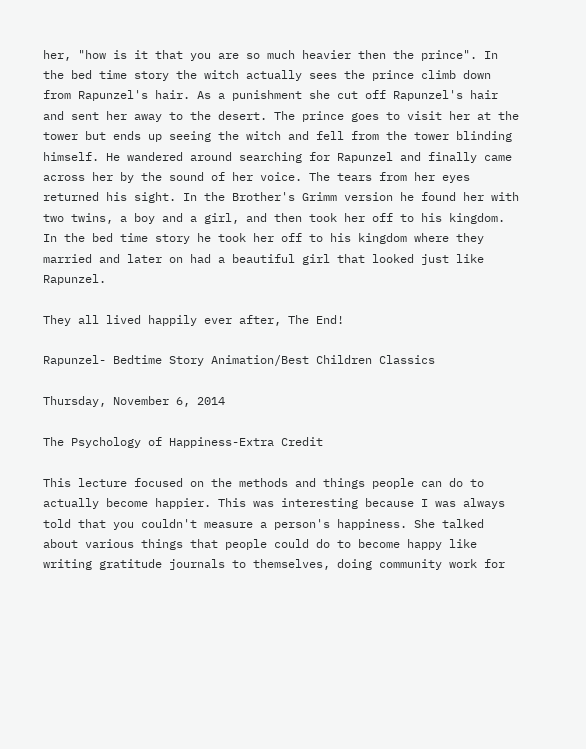her, "how is it that you are so much heavier then the prince". In the bed time story the witch actually sees the prince climb down from Rapunzel's hair. As a punishment she cut off Rapunzel's hair and sent her away to the desert. The prince goes to visit her at the tower but ends up seeing the witch and fell from the tower blinding himself. He wandered around searching for Rapunzel and finally came across her by the sound of her voice. The tears from her eyes returned his sight. In the Brother's Grimm version he found her with two twins, a boy and a girl, and then took her off to his kingdom. In the bed time story he took her off to his kingdom where they married and later on had a beautiful girl that looked just like Rapunzel.

They all lived happily ever after, The End!

Rapunzel- Bedtime Story Animation/Best Children Classics

Thursday, November 6, 2014

The Psychology of Happiness-Extra Credit

This lecture focused on the methods and things people can do to actually become happier. This was interesting because I was always told that you couldn't measure a person's happiness. She talked about various things that people could do to become happy like writing gratitude journals to themselves, doing community work for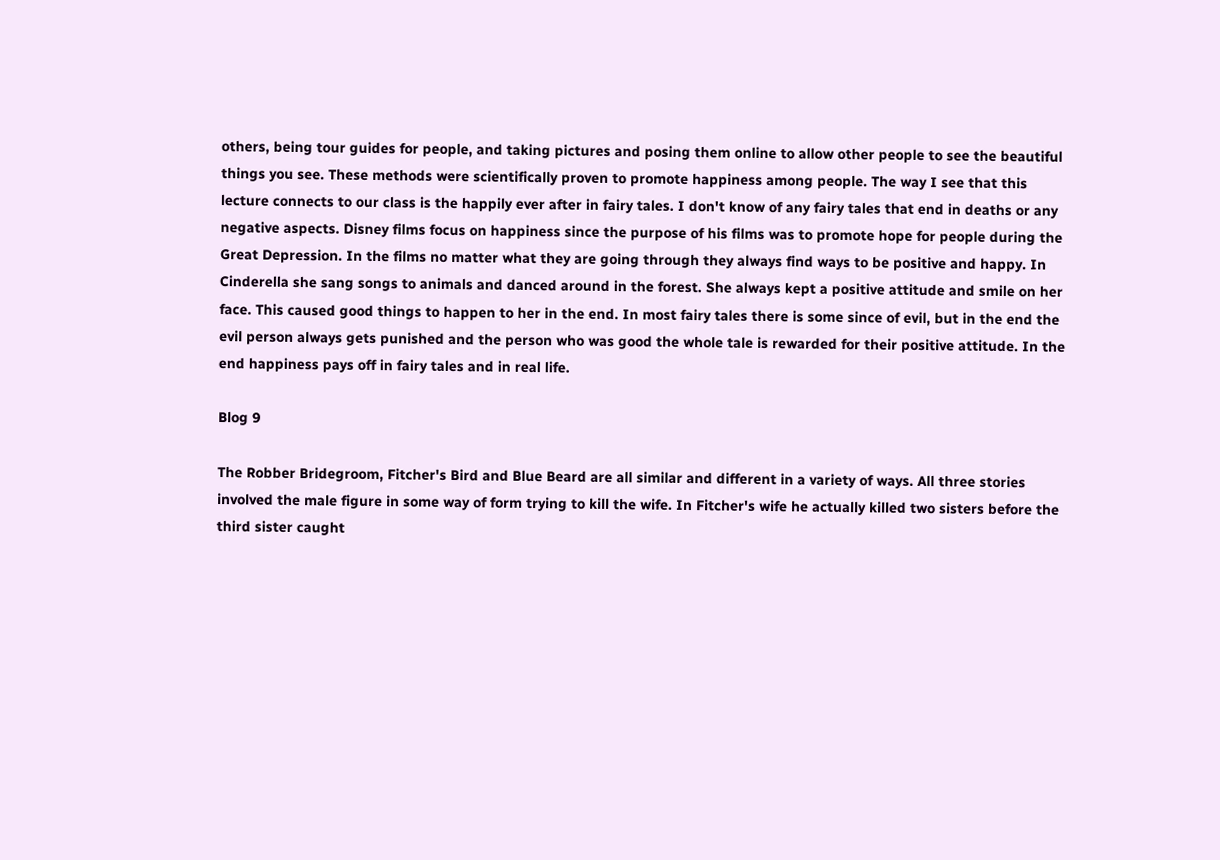others, being tour guides for people, and taking pictures and posing them online to allow other people to see the beautiful things you see. These methods were scientifically proven to promote happiness among people. The way I see that this lecture connects to our class is the happily ever after in fairy tales. I don't know of any fairy tales that end in deaths or any negative aspects. Disney films focus on happiness since the purpose of his films was to promote hope for people during the Great Depression. In the films no matter what they are going through they always find ways to be positive and happy. In Cinderella she sang songs to animals and danced around in the forest. She always kept a positive attitude and smile on her face. This caused good things to happen to her in the end. In most fairy tales there is some since of evil, but in the end the evil person always gets punished and the person who was good the whole tale is rewarded for their positive attitude. In the end happiness pays off in fairy tales and in real life.

Blog 9

The Robber Bridegroom, Fitcher's Bird and Blue Beard are all similar and different in a variety of ways. All three stories involved the male figure in some way of form trying to kill the wife. In Fitcher's wife he actually killed two sisters before the third sister caught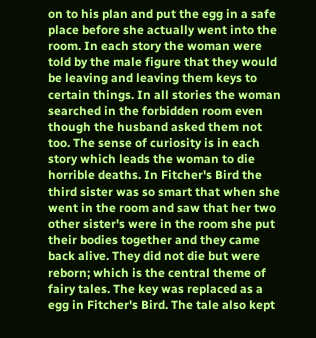on to his plan and put the egg in a safe place before she actually went into the room. In each story the woman were told by the male figure that they would be leaving and leaving them keys to certain things. In all stories the woman searched in the forbidden room even though the husband asked them not too. The sense of curiosity is in each story which leads the woman to die horrible deaths. In Fitcher's Bird the third sister was so smart that when she went in the room and saw that her two other sister's were in the room she put their bodies together and they came back alive. They did not die but were reborn; which is the central theme of fairy tales. The key was replaced as a egg in Fitcher's Bird. The tale also kept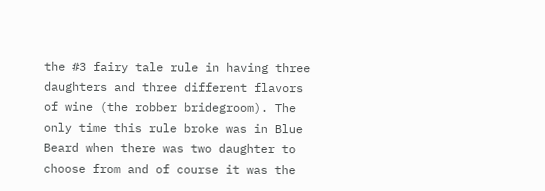the #3 fairy tale rule in having three daughters and three different flavors of wine (the robber bridegroom). The only time this rule broke was in Blue Beard when there was two daughter to choose from and of course it was the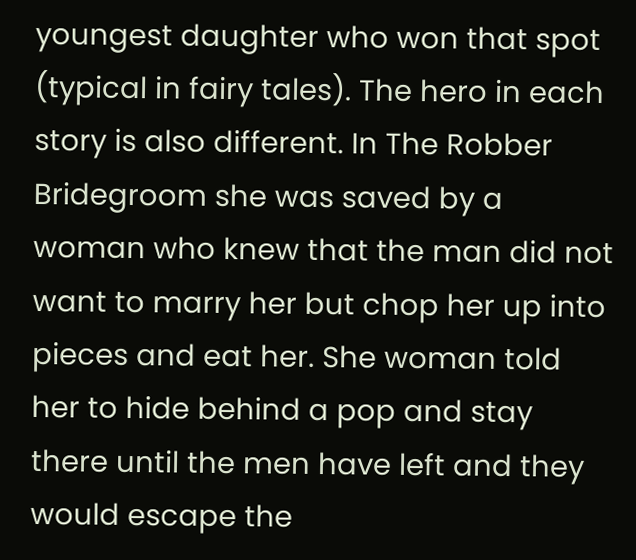youngest daughter who won that spot (typical in fairy tales). The hero in each story is also different. In The Robber Bridegroom she was saved by a woman who knew that the man did not want to marry her but chop her up into pieces and eat her. She woman told her to hide behind a pop and stay there until the men have left and they would escape the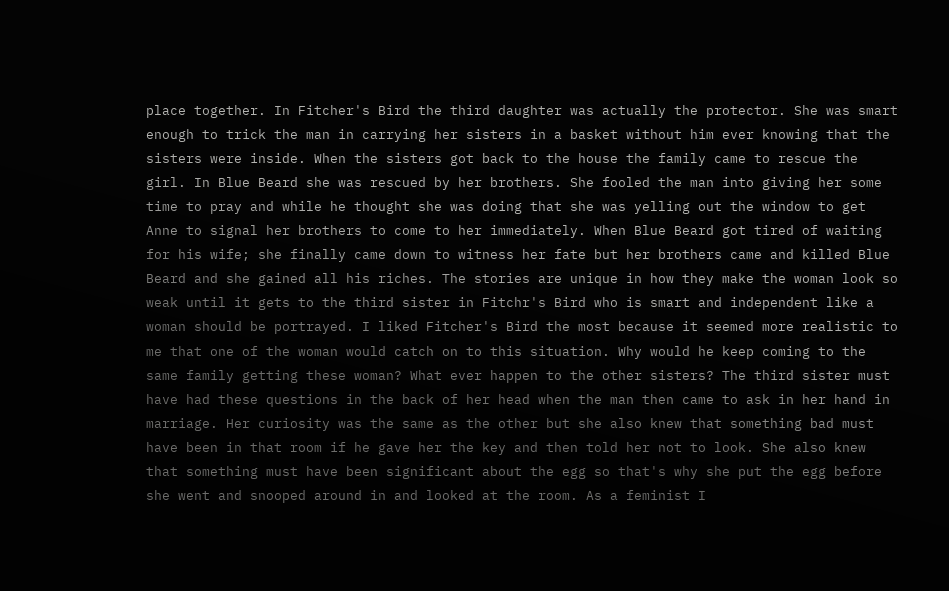place together. In Fitcher's Bird the third daughter was actually the protector. She was smart enough to trick the man in carrying her sisters in a basket without him ever knowing that the sisters were inside. When the sisters got back to the house the family came to rescue the girl. In Blue Beard she was rescued by her brothers. She fooled the man into giving her some time to pray and while he thought she was doing that she was yelling out the window to get Anne to signal her brothers to come to her immediately. When Blue Beard got tired of waiting for his wife; she finally came down to witness her fate but her brothers came and killed Blue Beard and she gained all his riches. The stories are unique in how they make the woman look so weak until it gets to the third sister in Fitchr's Bird who is smart and independent like a woman should be portrayed. I liked Fitcher's Bird the most because it seemed more realistic to me that one of the woman would catch on to this situation. Why would he keep coming to the same family getting these woman? What ever happen to the other sisters? The third sister must have had these questions in the back of her head when the man then came to ask in her hand in marriage. Her curiosity was the same as the other but she also knew that something bad must have been in that room if he gave her the key and then told her not to look. She also knew that something must have been significant about the egg so that's why she put the egg before she went and snooped around in and looked at the room. As a feminist I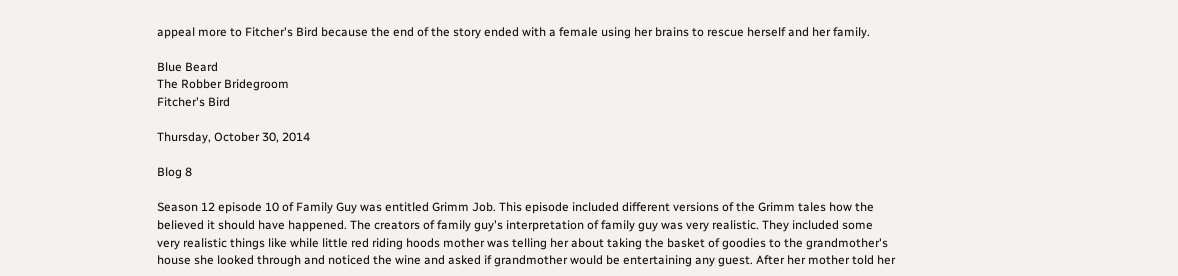appeal more to Fitcher's Bird because the end of the story ended with a female using her brains to rescue herself and her family.

Blue Beard
The Robber Bridegroom
Fitcher's Bird

Thursday, October 30, 2014

Blog 8

Season 12 episode 10 of Family Guy was entitled Grimm Job. This episode included different versions of the Grimm tales how the believed it should have happened. The creators of family guy's interpretation of family guy was very realistic. They included some very realistic things like while little red riding hoods mother was telling her about taking the basket of goodies to the grandmother's house she looked through and noticed the wine and asked if grandmother would be entertaining any guest. After her mother told her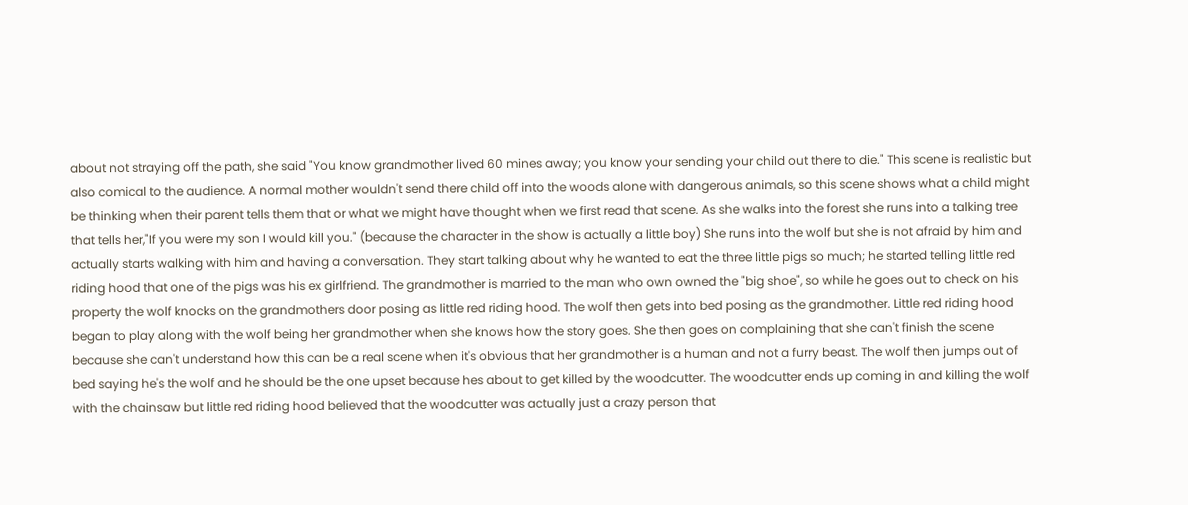about not straying off the path, she said "You know grandmother lived 60 mines away; you know your sending your child out there to die." This scene is realistic but also comical to the audience. A normal mother wouldn't send there child off into the woods alone with dangerous animals, so this scene shows what a child might be thinking when their parent tells them that or what we might have thought when we first read that scene. As she walks into the forest she runs into a talking tree that tells her,"If you were my son I would kill you." (because the character in the show is actually a little boy) She runs into the wolf but she is not afraid by him and actually starts walking with him and having a conversation. They start talking about why he wanted to eat the three little pigs so much; he started telling little red riding hood that one of the pigs was his ex girlfriend. The grandmother is married to the man who own owned the "big shoe", so while he goes out to check on his property the wolf knocks on the grandmothers door posing as little red riding hood. The wolf then gets into bed posing as the grandmother. Little red riding hood began to play along with the wolf being her grandmother when she knows how the story goes. She then goes on complaining that she can't finish the scene because she can't understand how this can be a real scene when it's obvious that her grandmother is a human and not a furry beast. The wolf then jumps out of bed saying he's the wolf and he should be the one upset because hes about to get killed by the woodcutter. The woodcutter ends up coming in and killing the wolf with the chainsaw but little red riding hood believed that the woodcutter was actually just a crazy person that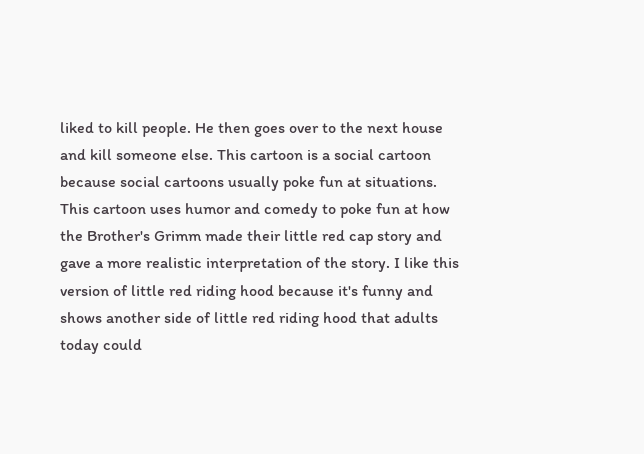liked to kill people. He then goes over to the next house and kill someone else. This cartoon is a social cartoon because social cartoons usually poke fun at situations. This cartoon uses humor and comedy to poke fun at how the Brother's Grimm made their little red cap story and gave a more realistic interpretation of the story. I like this version of little red riding hood because it's funny and shows another side of little red riding hood that adults today could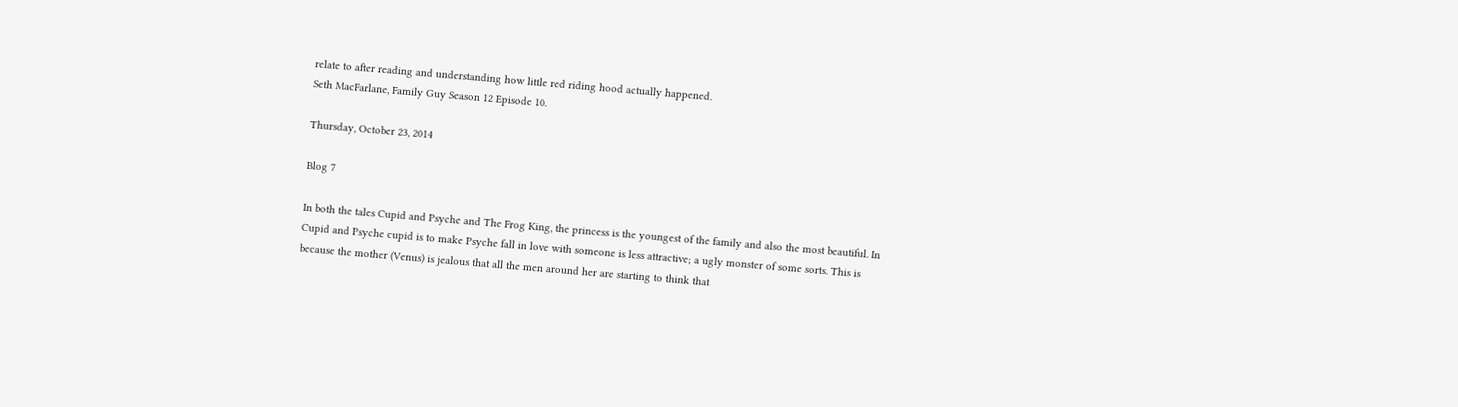relate to after reading and understanding how little red riding hood actually happened.
Seth MacFarlane, Family Guy Season 12 Episode 10.

Thursday, October 23, 2014

Blog 7

In both the tales Cupid and Psyche and The Frog King, the princess is the youngest of the family and also the most beautiful. In Cupid and Psyche cupid is to make Psyche fall in love with someone is less attractive; a ugly monster of some sorts. This is because the mother (Venus) is jealous that all the men around her are starting to think that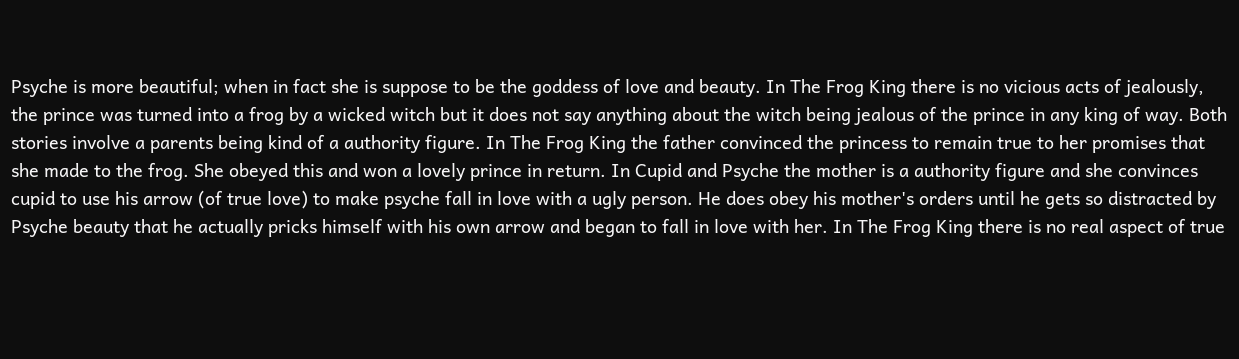Psyche is more beautiful; when in fact she is suppose to be the goddess of love and beauty. In The Frog King there is no vicious acts of jealously, the prince was turned into a frog by a wicked witch but it does not say anything about the witch being jealous of the prince in any king of way. Both stories involve a parents being kind of a authority figure. In The Frog King the father convinced the princess to remain true to her promises that she made to the frog. She obeyed this and won a lovely prince in return. In Cupid and Psyche the mother is a authority figure and she convinces cupid to use his arrow (of true love) to make psyche fall in love with a ugly person. He does obey his mother's orders until he gets so distracted by Psyche beauty that he actually pricks himself with his own arrow and began to fall in love with her. In The Frog King there is no real aspect of true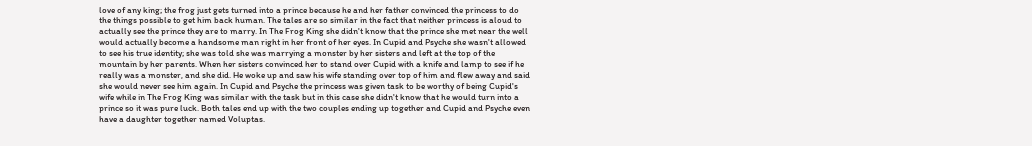love of any king; the frog just gets turned into a prince because he and her father convinced the princess to do the things possible to get him back human. The tales are so similar in the fact that neither princess is aloud to actually see the prince they are to marry. In The Frog King she didn't know that the prince she met near the well would actually become a handsome man right in her front of her eyes. In Cupid and Psyche she wasn't allowed to see his true identity; she was told she was marrying a monster by her sisters and left at the top of the mountain by her parents. When her sisters convinced her to stand over Cupid with a knife and lamp to see if he really was a monster, and she did. He woke up and saw his wife standing over top of him and flew away and said she would never see him again. In Cupid and Psyche the princess was given task to be worthy of being Cupid's wife while in The Frog King was similar with the task but in this case she didn't know that he would turn into a prince so it was pure luck. Both tales end up with the two couples ending up together and Cupid and Psyche even have a daughter together named Voluptas.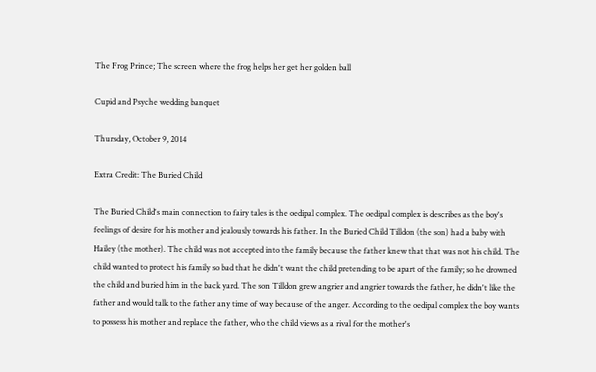The Frog Prince; The screen where the frog helps her get her golden ball

Cupid and Psyche wedding banquet

Thursday, October 9, 2014

Extra Credit: The Buried Child

The Buried Child's main connection to fairy tales is the oedipal complex. The oedipal complex is describes as the boy's feelings of desire for his mother and jealously towards his father. In the Buried Child Tilldon (the son) had a baby with Hailey (the mother). The child was not accepted into the family because the father knew that that was not his child. The child wanted to protect his family so bad that he didn't want the child pretending to be apart of the family; so he drowned the child and buried him in the back yard. The son Tilldon grew angrier and angrier towards the father, he didn't like the father and would talk to the father any time of way because of the anger. According to the oedipal complex the boy wants to possess his mother and replace the father, who the child views as a rival for the mother's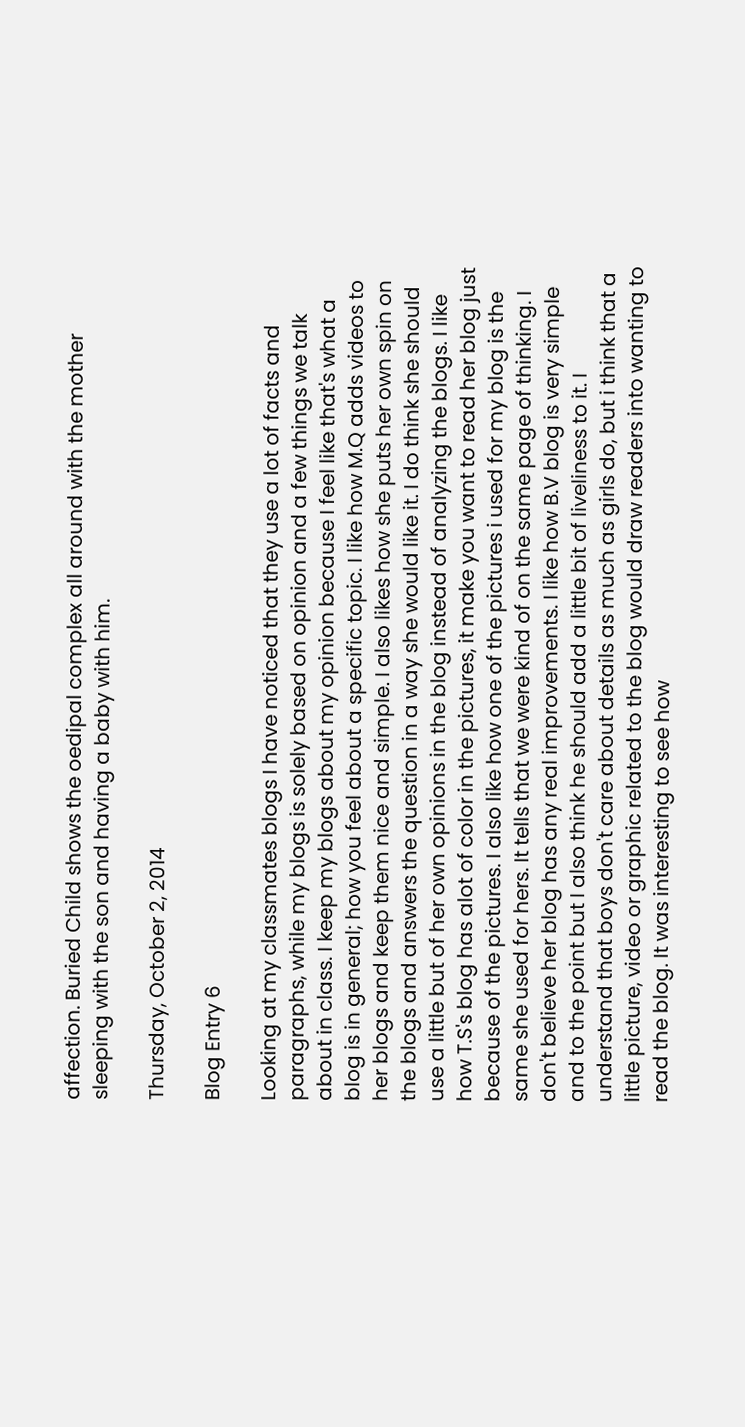affection. Buried Child shows the oedipal complex all around with the mother sleeping with the son and having a baby with him.

Thursday, October 2, 2014

Blog Entry 6

Looking at my classmates blogs I have noticed that they use a lot of facts and paragraphs, while my blogs is solely based on opinion and a few things we talk about in class. I keep my blogs about my opinion because I feel like that's what a blog is in general; how you feel about a specific topic. I like how M.Q adds videos to her blogs and keep them nice and simple. I also likes how she puts her own spin on the blogs and answers the question in a way she would like it. I do think she should use a little but of her own opinions in the blog instead of analyzing the blogs. I like how T.S's blog has alot of color in the pictures, it make you want to read her blog just because of the pictures. I also like how one of the pictures i used for my blog is the same she used for hers. It tells that we were kind of on the same page of thinking. I don't believe her blog has any real improvements. I like how B.V blog is very simple and to the point but I also think he should add a little bit of liveliness to it. I understand that boys don't care about details as much as girls do, but i think that a little picture, video or graphic related to the blog would draw readers into wanting to read the blog. It was interesting to see how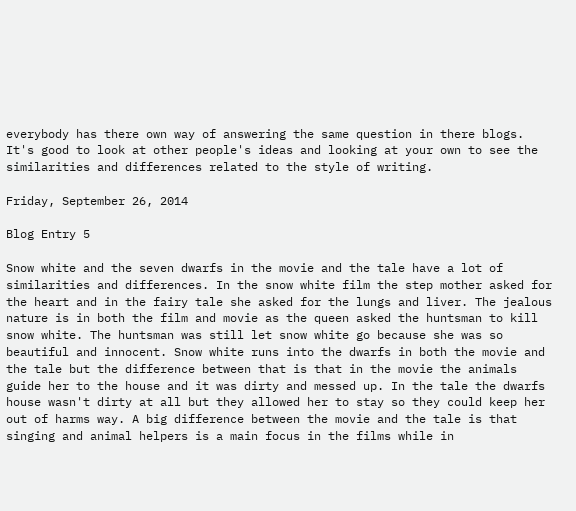everybody has there own way of answering the same question in there blogs. It's good to look at other people's ideas and looking at your own to see the similarities and differences related to the style of writing.

Friday, September 26, 2014

Blog Entry 5

Snow white and the seven dwarfs in the movie and the tale have a lot of similarities and differences. In the snow white film the step mother asked for the heart and in the fairy tale she asked for the lungs and liver. The jealous nature is in both the film and movie as the queen asked the huntsman to kill snow white. The huntsman was still let snow white go because she was so beautiful and innocent. Snow white runs into the dwarfs in both the movie and the tale but the difference between that is that in the movie the animals guide her to the house and it was dirty and messed up. In the tale the dwarfs house wasn't dirty at all but they allowed her to stay so they could keep her out of harms way. A big difference between the movie and the tale is that singing and animal helpers is a main focus in the films while in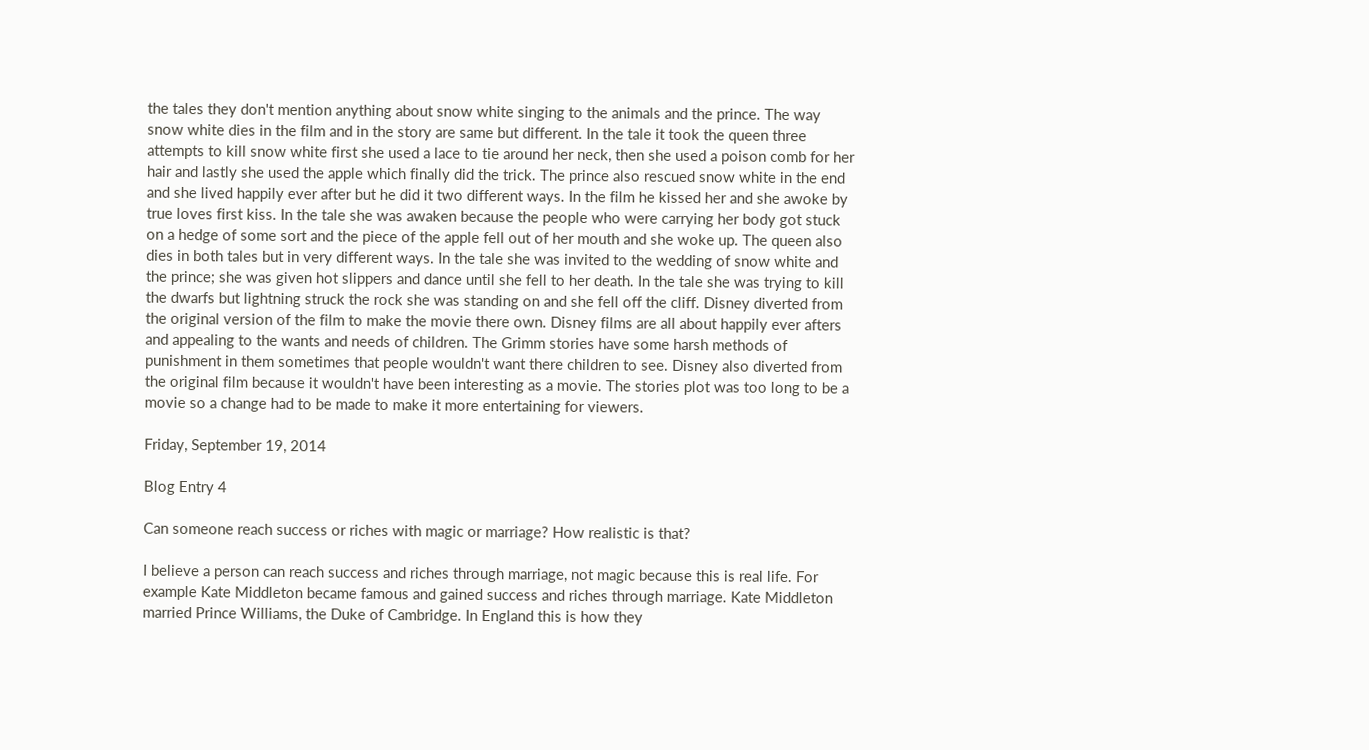the tales they don't mention anything about snow white singing to the animals and the prince. The way snow white dies in the film and in the story are same but different. In the tale it took the queen three attempts to kill snow white first she used a lace to tie around her neck, then she used a poison comb for her hair and lastly she used the apple which finally did the trick. The prince also rescued snow white in the end and she lived happily ever after but he did it two different ways. In the film he kissed her and she awoke by true loves first kiss. In the tale she was awaken because the people who were carrying her body got stuck on a hedge of some sort and the piece of the apple fell out of her mouth and she woke up. The queen also dies in both tales but in very different ways. In the tale she was invited to the wedding of snow white and the prince; she was given hot slippers and dance until she fell to her death. In the tale she was trying to kill the dwarfs but lightning struck the rock she was standing on and she fell off the cliff. Disney diverted from the original version of the film to make the movie there own. Disney films are all about happily ever afters and appealing to the wants and needs of children. The Grimm stories have some harsh methods of punishment in them sometimes that people wouldn't want there children to see. Disney also diverted from the original film because it wouldn't have been interesting as a movie. The stories plot was too long to be a movie so a change had to be made to make it more entertaining for viewers.

Friday, September 19, 2014

Blog Entry 4

Can someone reach success or riches with magic or marriage? How realistic is that?

I believe a person can reach success and riches through marriage, not magic because this is real life. For example Kate Middleton became famous and gained success and riches through marriage. Kate Middleton married Prince Williams, the Duke of Cambridge. In England this is how they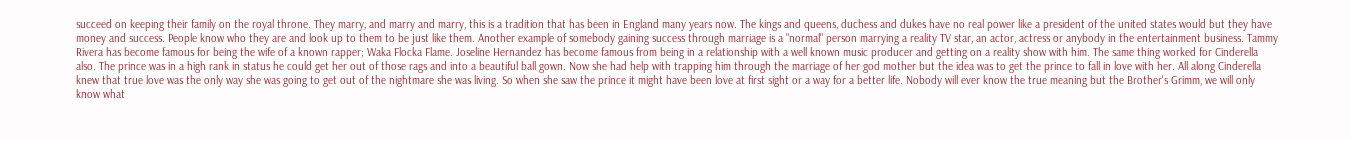succeed on keeping their family on the royal throne. They marry, and marry and marry, this is a tradition that has been in England many years now. The kings and queens, duchess and dukes have no real power like a president of the united states would but they have money and success. People know who they are and look up to them to be just like them. Another example of somebody gaining success through marriage is a "normal" person marrying a reality TV star, an actor, actress or anybody in the entertainment business. Tammy Rivera has become famous for being the wife of a known rapper; Waka Flocka Flame. Joseline Hernandez has become famous from being in a relationship with a well known music producer and getting on a reality show with him. The same thing worked for Cinderella also. The prince was in a high rank in status he could get her out of those rags and into a beautiful ball gown. Now she had help with trapping him through the marriage of her god mother but the idea was to get the prince to fall in love with her. All along Cinderella knew that true love was the only way she was going to get out of the nightmare she was living. So when she saw the prince it might have been love at first sight or a way for a better life. Nobody will ever know the true meaning but the Brother's Grimm, we will only know what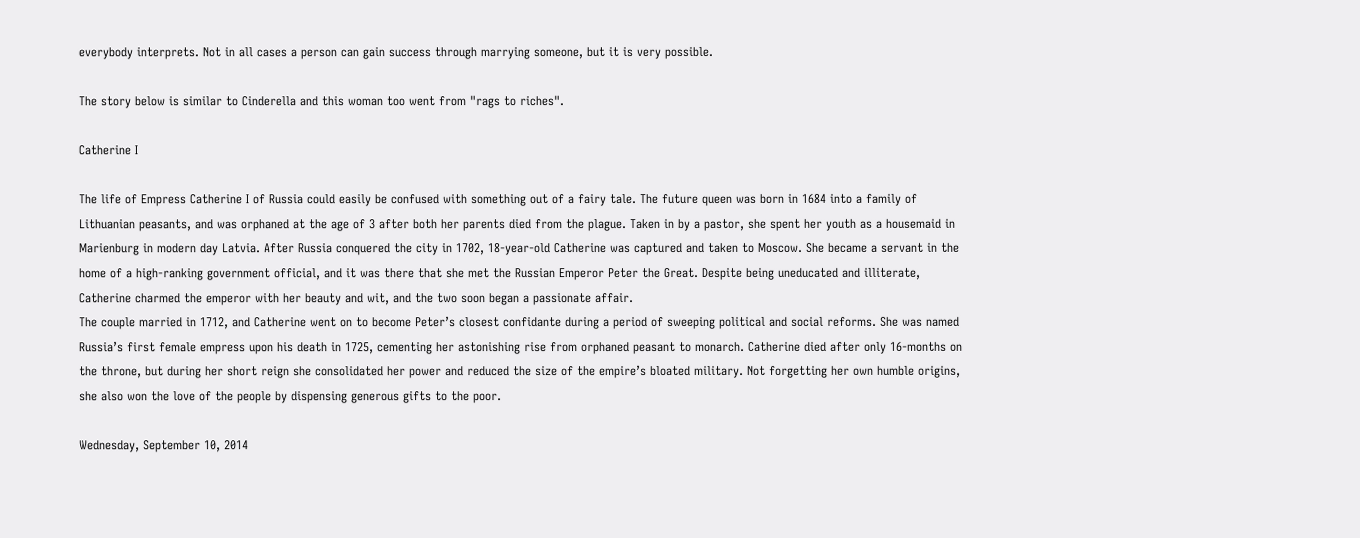everybody interprets. Not in all cases a person can gain success through marrying someone, but it is very possible.

The story below is similar to Cinderella and this woman too went from "rags to riches".

Catherine I

The life of Empress Catherine I of Russia could easily be confused with something out of a fairy tale. The future queen was born in 1684 into a family of Lithuanian peasants, and was orphaned at the age of 3 after both her parents died from the plague. Taken in by a pastor, she spent her youth as a housemaid in Marienburg in modern day Latvia. After Russia conquered the city in 1702, 18-year-old Catherine was captured and taken to Moscow. She became a servant in the home of a high-ranking government official, and it was there that she met the Russian Emperor Peter the Great. Despite being uneducated and illiterate, Catherine charmed the emperor with her beauty and wit, and the two soon began a passionate affair.
The couple married in 1712, and Catherine went on to become Peter’s closest confidante during a period of sweeping political and social reforms. She was named Russia’s first female empress upon his death in 1725, cementing her astonishing rise from orphaned peasant to monarch. Catherine died after only 16-months on the throne, but during her short reign she consolidated her power and reduced the size of the empire’s bloated military. Not forgetting her own humble origins, she also won the love of the people by dispensing generous gifts to the poor.

Wednesday, September 10, 2014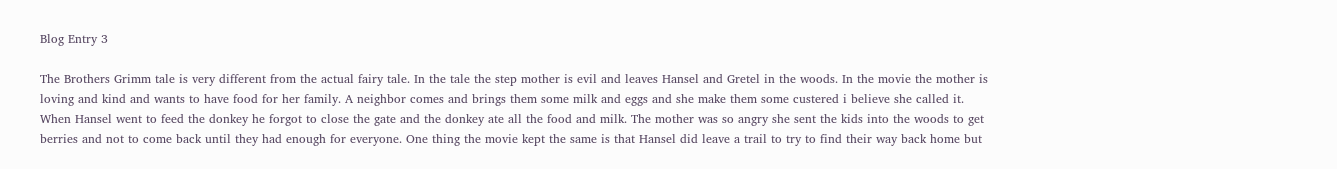Blog Entry 3

The Brothers Grimm tale is very different from the actual fairy tale. In the tale the step mother is evil and leaves Hansel and Gretel in the woods. In the movie the mother is loving and kind and wants to have food for her family. A neighbor comes and brings them some milk and eggs and she make them some custered i believe she called it. When Hansel went to feed the donkey he forgot to close the gate and the donkey ate all the food and milk. The mother was so angry she sent the kids into the woods to get berries and not to come back until they had enough for everyone. One thing the movie kept the same is that Hansel did leave a trail to try to find their way back home but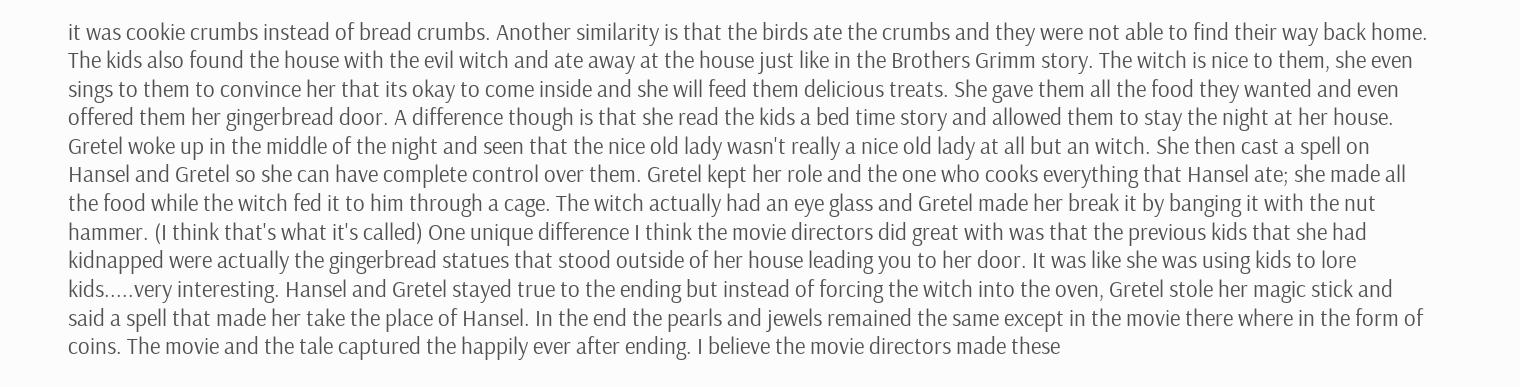it was cookie crumbs instead of bread crumbs. Another similarity is that the birds ate the crumbs and they were not able to find their way back home. The kids also found the house with the evil witch and ate away at the house just like in the Brothers Grimm story. The witch is nice to them, she even sings to them to convince her that its okay to come inside and she will feed them delicious treats. She gave them all the food they wanted and even offered them her gingerbread door. A difference though is that she read the kids a bed time story and allowed them to stay the night at her house. Gretel woke up in the middle of the night and seen that the nice old lady wasn't really a nice old lady at all but an witch. She then cast a spell on Hansel and Gretel so she can have complete control over them. Gretel kept her role and the one who cooks everything that Hansel ate; she made all the food while the witch fed it to him through a cage. The witch actually had an eye glass and Gretel made her break it by banging it with the nut hammer. (I think that's what it's called) One unique difference I think the movie directors did great with was that the previous kids that she had kidnapped were actually the gingerbread statues that stood outside of her house leading you to her door. It was like she was using kids to lore kids.....very interesting. Hansel and Gretel stayed true to the ending but instead of forcing the witch into the oven, Gretel stole her magic stick and said a spell that made her take the place of Hansel. In the end the pearls and jewels remained the same except in the movie there where in the form of coins. The movie and the tale captured the happily ever after ending. I believe the movie directors made these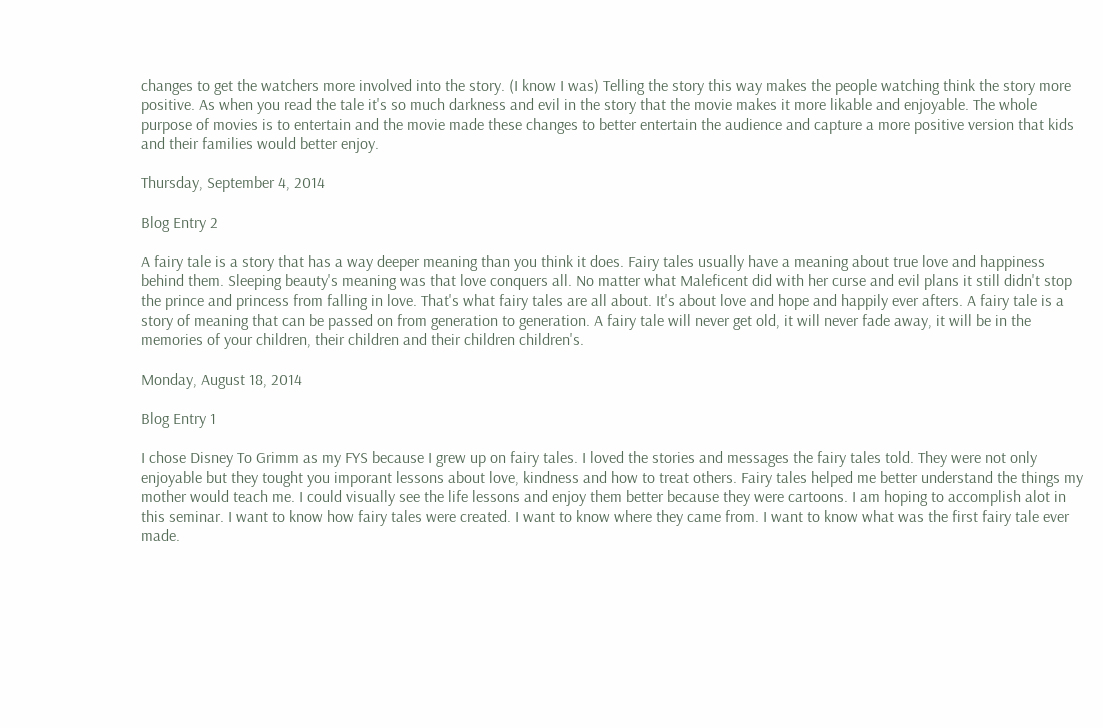changes to get the watchers more involved into the story. (I know I was) Telling the story this way makes the people watching think the story more positive. As when you read the tale it's so much darkness and evil in the story that the movie makes it more likable and enjoyable. The whole purpose of movies is to entertain and the movie made these changes to better entertain the audience and capture a more positive version that kids and their families would better enjoy.

Thursday, September 4, 2014

Blog Entry 2

A fairy tale is a story that has a way deeper meaning than you think it does. Fairy tales usually have a meaning about true love and happiness behind them. Sleeping beauty's meaning was that love conquers all. No matter what Maleficent did with her curse and evil plans it still didn't stop the prince and princess from falling in love. That's what fairy tales are all about. It's about love and hope and happily ever afters. A fairy tale is a story of meaning that can be passed on from generation to generation. A fairy tale will never get old, it will never fade away, it will be in the memories of your children, their children and their children children's.

Monday, August 18, 2014

Blog Entry 1

I chose Disney To Grimm as my FYS because I grew up on fairy tales. I loved the stories and messages the fairy tales told. They were not only enjoyable but they tought you imporant lessons about love, kindness and how to treat others. Fairy tales helped me better understand the things my mother would teach me. I could visually see the life lessons and enjoy them better because they were cartoons. I am hoping to accomplish alot in this seminar. I want to know how fairy tales were created. I want to know where they came from. I want to know what was the first fairy tale ever made.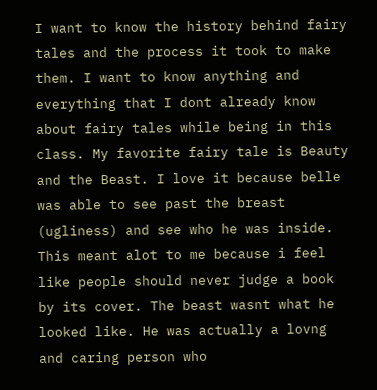I want to know the history behind fairy tales and the process it took to make them. I want to know anything and everything that I dont already know about fairy tales while being in this class. My favorite fairy tale is Beauty and the Beast. I love it because belle was able to see past the breast (ugliness) and see who he was inside. This meant alot to me because i feel like people should never judge a book by its cover. The beast wasnt what he looked like. He was actually a lovng and caring person who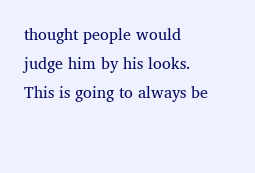thought people would judge him by his looks. This is going to always be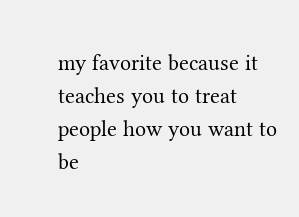my favorite because it teaches you to treat people how you want to be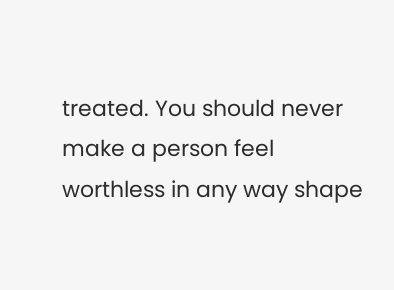treated. You should never make a person feel worthless in any way shape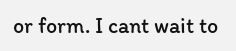or form. I cant wait to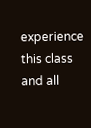experience this class and all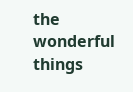the wonderful things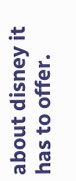about disney it has to offer.